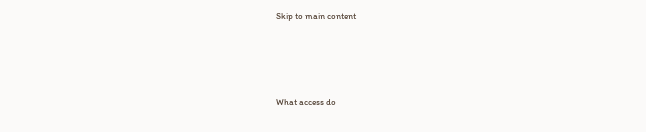Skip to main content




What access do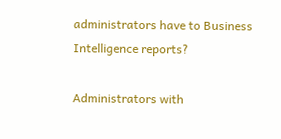administrators have to Business Intelligence reports?

Administrators with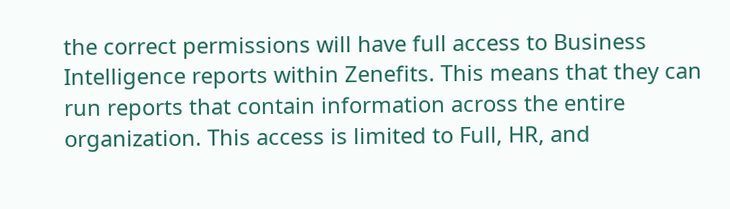the correct permissions will have full access to Business Intelligence reports within Zenefits. This means that they can run reports that contain information across the entire organization. This access is limited to Full, HR, and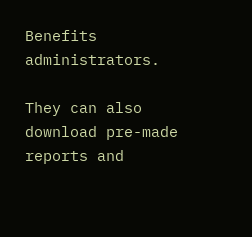Benefits administrators.

They can also download pre-made reports and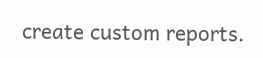create custom reports.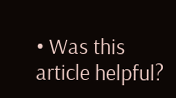• Was this article helpful?